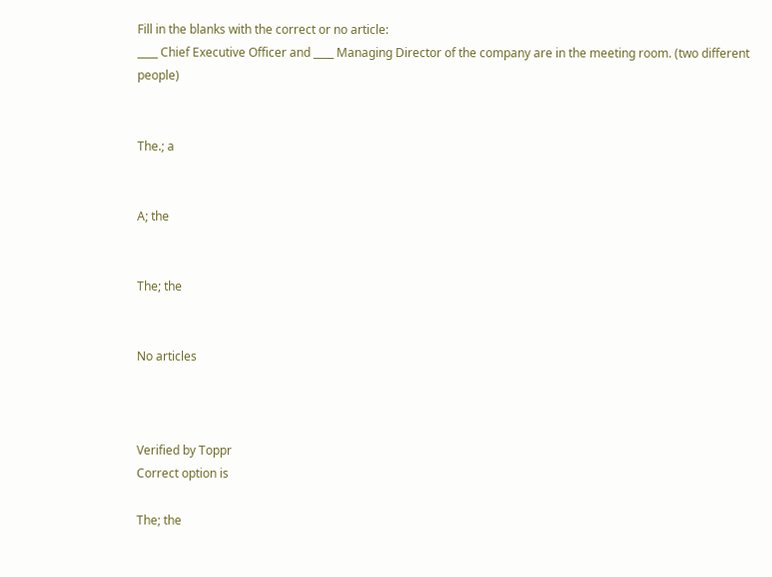Fill in the blanks with the correct or no article:
____ Chief Executive Officer and ____ Managing Director of the company are in the meeting room. (two different people)


The.; a


A; the


The; the


No articles



Verified by Toppr
Correct option is

The; the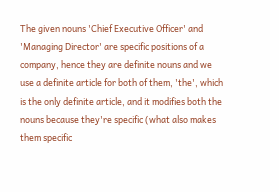The given nouns 'Chief Executive Officer' and 'Managing Director' are specific positions of a company, hence they are definite nouns and we use a definite article for both of them, 'the', which is the only definite article, and it modifies both the nouns because they're specific (what also makes them specific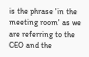is the phrase 'in the meeting room' as we are referring to the CEO and the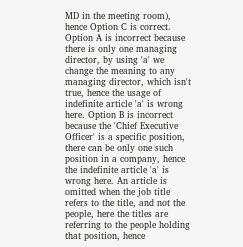MD in the meeting room), hence Option C is correct. Option A is incorrect because there is only one managing director, by using 'a' we change the meaning to any managing director, which isn't true, hence the usage of indefinite article 'a' is wrong here. Option B is incorrect because the 'Chief Executive Officer' is a specific position, there can be only one such position in a company, hence the indefinite article 'a' is wrong here. An article is omitted when the job title refers to the title, and not the people, here the titles are referring to the people holding that position, hence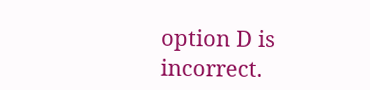option D is incorrect.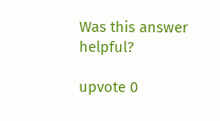Was this answer helpful?

upvote 0